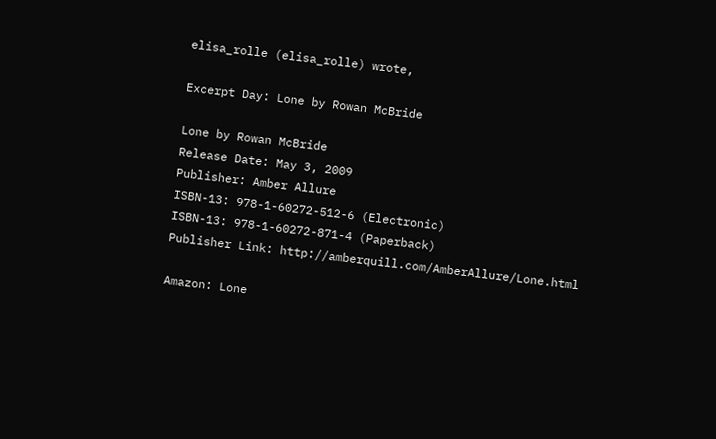elisa_rolle (elisa_rolle) wrote,

Excerpt Day: Lone by Rowan McBride

Lone by Rowan McBride
Release Date: May 3, 2009
Publisher: Amber Allure
ISBN-13: 978-1-60272-512-6 (Electronic)
ISBN-13: 978-1-60272-871-4 (Paperback)
Publisher Link: http://amberquill.com/AmberAllure/Lone.html

Amazon: Lone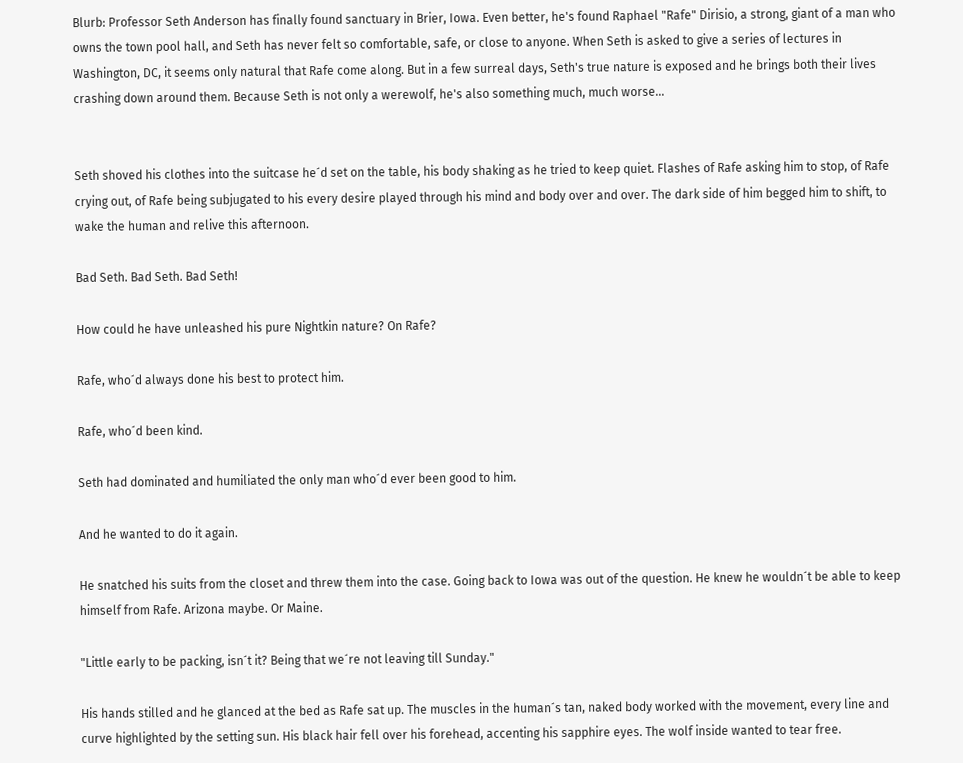Blurb: Professor Seth Anderson has finally found sanctuary in Brier, Iowa. Even better, he's found Raphael "Rafe" Dirisio, a strong, giant of a man who owns the town pool hall, and Seth has never felt so comfortable, safe, or close to anyone. When Seth is asked to give a series of lectures in Washington, DC, it seems only natural that Rafe come along. But in a few surreal days, Seth's true nature is exposed and he brings both their lives crashing down around them. Because Seth is not only a werewolf, he's also something much, much worse...


Seth shoved his clothes into the suitcase he´d set on the table, his body shaking as he tried to keep quiet. Flashes of Rafe asking him to stop, of Rafe crying out, of Rafe being subjugated to his every desire played through his mind and body over and over. The dark side of him begged him to shift, to wake the human and relive this afternoon.

Bad Seth. Bad Seth. Bad Seth!

How could he have unleashed his pure Nightkin nature? On Rafe?

Rafe, who´d always done his best to protect him.

Rafe, who´d been kind.

Seth had dominated and humiliated the only man who´d ever been good to him.

And he wanted to do it again.

He snatched his suits from the closet and threw them into the case. Going back to Iowa was out of the question. He knew he wouldn´t be able to keep himself from Rafe. Arizona maybe. Or Maine.

"Little early to be packing, isn´t it? Being that we´re not leaving till Sunday."

His hands stilled and he glanced at the bed as Rafe sat up. The muscles in the human´s tan, naked body worked with the movement, every line and curve highlighted by the setting sun. His black hair fell over his forehead, accenting his sapphire eyes. The wolf inside wanted to tear free.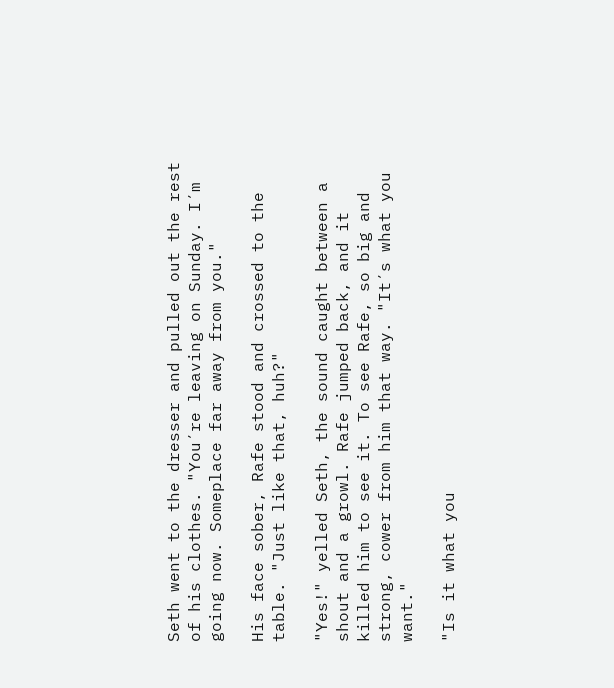Seth went to the dresser and pulled out the rest of his clothes. "You´re leaving on Sunday. I´m going now. Someplace far away from you."

His face sober, Rafe stood and crossed to the table. "Just like that, huh?"

"Yes!" yelled Seth, the sound caught between a shout and a growl. Rafe jumped back, and it killed him to see it. To see Rafe, so big and strong, cower from him that way. "It´s what you want."

"Is it what you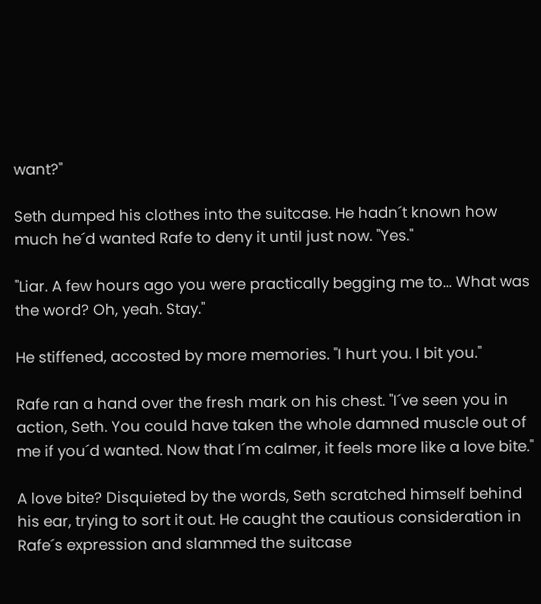want?"

Seth dumped his clothes into the suitcase. He hadn´t known how much he´d wanted Rafe to deny it until just now. "Yes."

"Liar. A few hours ago you were practically begging me to... What was the word? Oh, yeah. Stay."

He stiffened, accosted by more memories. "I hurt you. I bit you."

Rafe ran a hand over the fresh mark on his chest. "I´ve seen you in action, Seth. You could have taken the whole damned muscle out of me if you´d wanted. Now that I´m calmer, it feels more like a love bite."

A love bite? Disquieted by the words, Seth scratched himself behind his ear, trying to sort it out. He caught the cautious consideration in Rafe´s expression and slammed the suitcase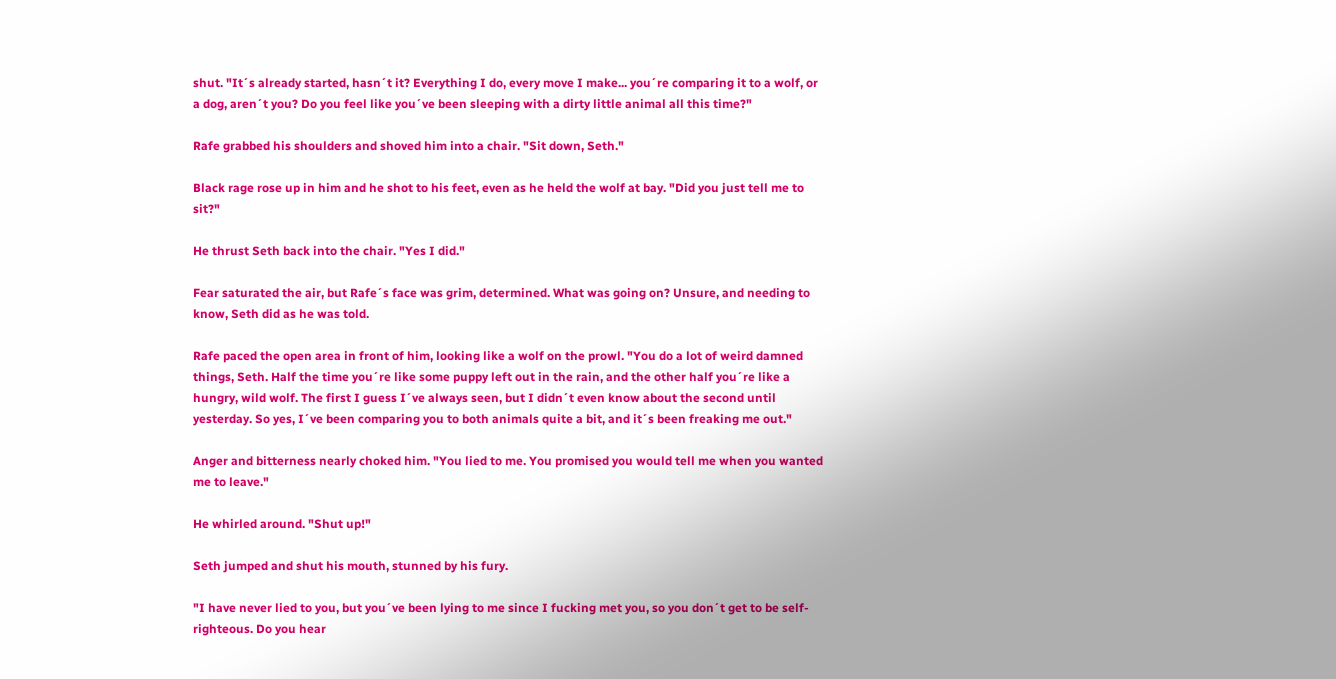shut. "It´s already started, hasn´t it? Everything I do, every move I make... you´re comparing it to a wolf, or a dog, aren´t you? Do you feel like you´ve been sleeping with a dirty little animal all this time?"

Rafe grabbed his shoulders and shoved him into a chair. "Sit down, Seth."

Black rage rose up in him and he shot to his feet, even as he held the wolf at bay. "Did you just tell me to sit?"

He thrust Seth back into the chair. "Yes I did."

Fear saturated the air, but Rafe´s face was grim, determined. What was going on? Unsure, and needing to know, Seth did as he was told.

Rafe paced the open area in front of him, looking like a wolf on the prowl. "You do a lot of weird damned things, Seth. Half the time you´re like some puppy left out in the rain, and the other half you´re like a hungry, wild wolf. The first I guess I´ve always seen, but I didn´t even know about the second until yesterday. So yes, I´ve been comparing you to both animals quite a bit, and it´s been freaking me out."

Anger and bitterness nearly choked him. "You lied to me. You promised you would tell me when you wanted me to leave."

He whirled around. "Shut up!"

Seth jumped and shut his mouth, stunned by his fury.

"I have never lied to you, but you´ve been lying to me since I fucking met you, so you don´t get to be self-righteous. Do you hear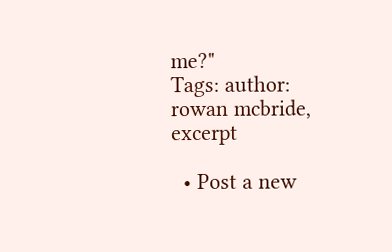me?"
Tags: author: rowan mcbride, excerpt

  • Post a new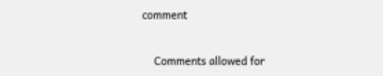comment


    Comments allowed for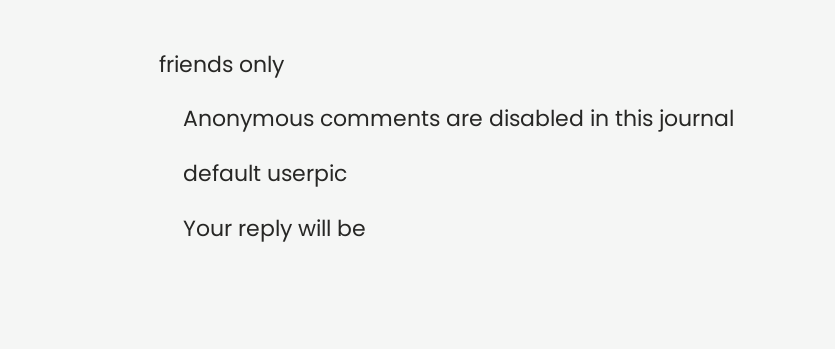friends only

    Anonymous comments are disabled in this journal

    default userpic

    Your reply will be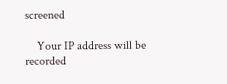screened

    Your IP address will be recorded